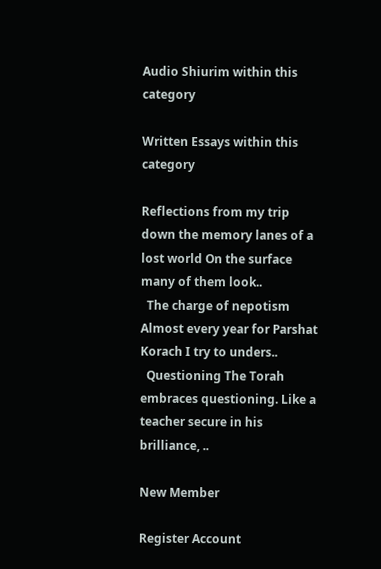Audio Shiurim within this category

Written Essays within this category

Reflections from my trip down the memory lanes of a lost world On the surface many of them look..
  The charge of nepotism Almost every year for Parshat Korach I try to unders..
  Questioning The Torah embraces questioning. Like a teacher secure in his brilliance, ..

New Member

Register Account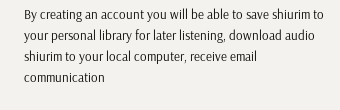By creating an account you will be able to save shiurim to your personal library for later listening, download audio shiurim to your local computer, receive email communication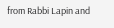from Rabbi Lapin and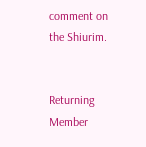comment on the Shiurim.


Returning Member